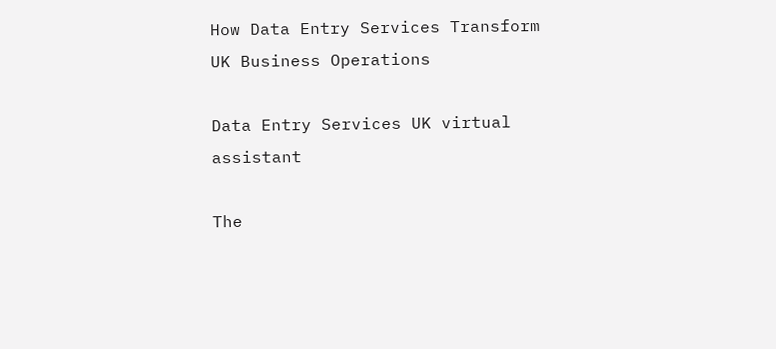How Data Entry Services Transform UK Business Operations

Data Entry Services UK virtual assistant

The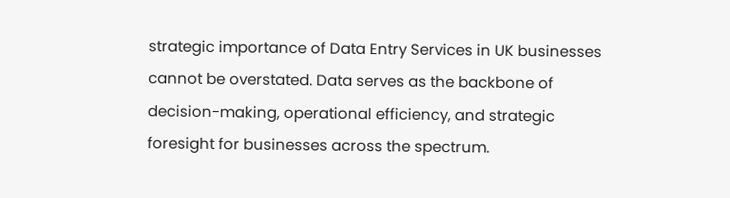strategic importance of Data Entry Services in UK businesses cannot be overstated. Data serves as the backbone of decision-making, operational efficiency, and strategic foresight for businesses across the spectrum.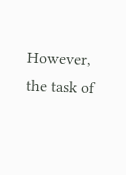However, the task of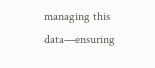managing this data—ensuring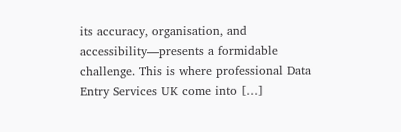its accuracy, organisation, and accessibility—presents a formidable challenge. This is where professional Data Entry Services UK come into […]